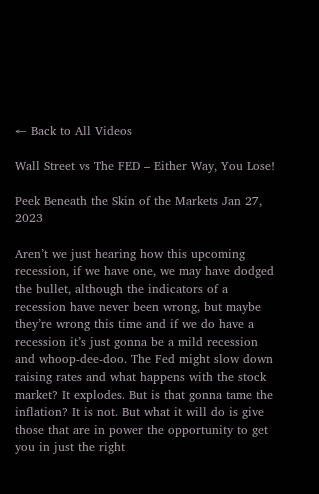← Back to All Videos

Wall Street vs The FED – Either Way, You Lose!

Peek Beneath the Skin of the Markets Jan 27, 2023

Aren’t we just hearing how this upcoming recession, if we have one, we may have dodged the bullet, although the indicators of a recession have never been wrong, but maybe they’re wrong this time and if we do have a recession it’s just gonna be a mild recession and whoop-dee-doo. The Fed might slow down raising rates and what happens with the stock market? It explodes. But is that gonna tame the inflation? It is not. But what it will do is give those that are in power the opportunity to get you in just the right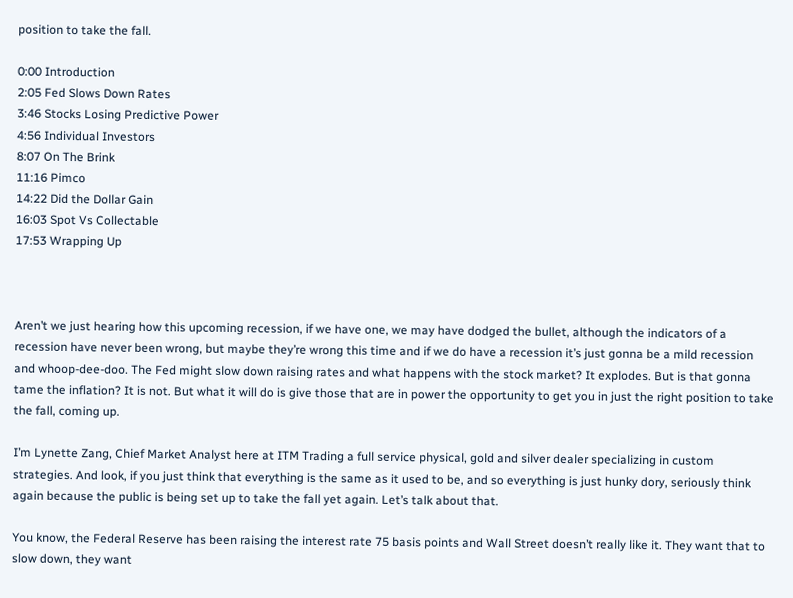position to take the fall.

0:00 Introduction
2:05 Fed Slows Down Rates
3:46 Stocks Losing Predictive Power
4:56 Individual Investors
8:07 On The Brink
11:16 Pimco
14:22 Did the Dollar Gain
16:03 Spot Vs Collectable
17:53 Wrapping Up



Aren’t we just hearing how this upcoming recession, if we have one, we may have dodged the bullet, although the indicators of a recession have never been wrong, but maybe they’re wrong this time and if we do have a recession it’s just gonna be a mild recession and whoop-dee-doo. The Fed might slow down raising rates and what happens with the stock market? It explodes. But is that gonna tame the inflation? It is not. But what it will do is give those that are in power the opportunity to get you in just the right position to take the fall, coming up.

I’m Lynette Zang, Chief Market Analyst here at ITM Trading a full service physical, gold and silver dealer specializing in custom strategies. And look, if you just think that everything is the same as it used to be, and so everything is just hunky dory, seriously think again because the public is being set up to take the fall yet again. Let’s talk about that.

You know, the Federal Reserve has been raising the interest rate 75 basis points and Wall Street doesn’t really like it. They want that to slow down, they want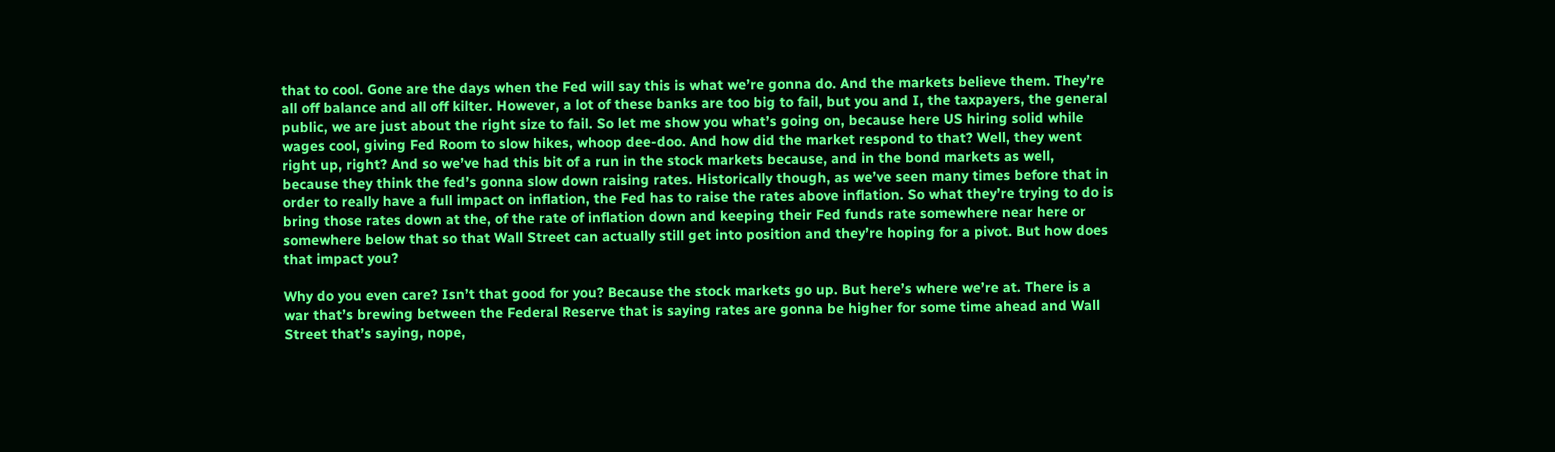that to cool. Gone are the days when the Fed will say this is what we’re gonna do. And the markets believe them. They’re all off balance and all off kilter. However, a lot of these banks are too big to fail, but you and I, the taxpayers, the general public, we are just about the right size to fail. So let me show you what’s going on, because here US hiring solid while wages cool, giving Fed Room to slow hikes, whoop dee-doo. And how did the market respond to that? Well, they went right up, right? And so we’ve had this bit of a run in the stock markets because, and in the bond markets as well, because they think the fed’s gonna slow down raising rates. Historically though, as we’ve seen many times before that in order to really have a full impact on inflation, the Fed has to raise the rates above inflation. So what they’re trying to do is bring those rates down at the, of the rate of inflation down and keeping their Fed funds rate somewhere near here or somewhere below that so that Wall Street can actually still get into position and they’re hoping for a pivot. But how does that impact you?

Why do you even care? Isn’t that good for you? Because the stock markets go up. But here’s where we’re at. There is a war that’s brewing between the Federal Reserve that is saying rates are gonna be higher for some time ahead and Wall Street that’s saying, nope,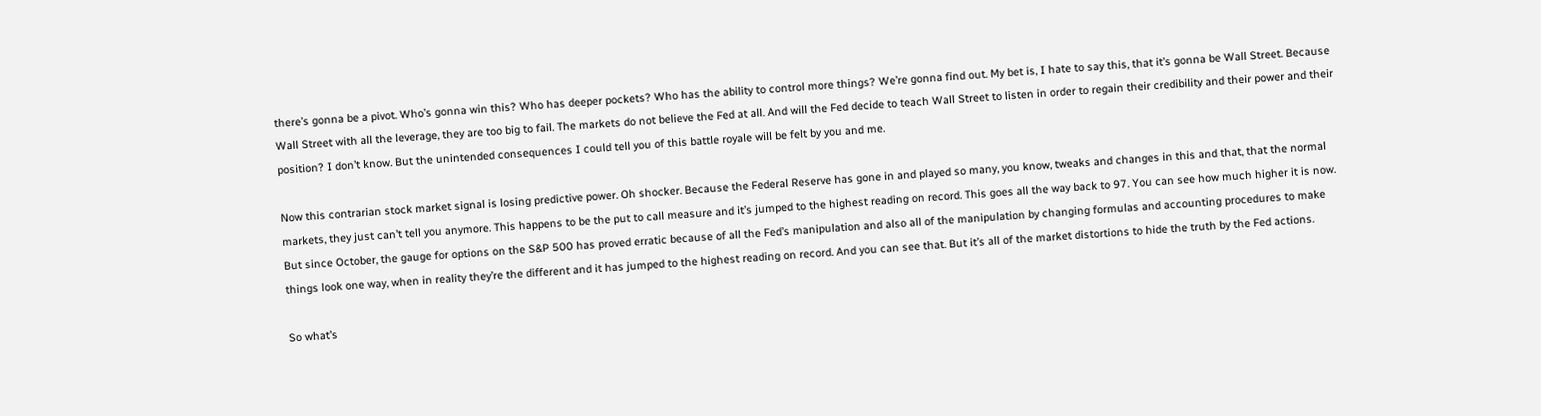there’s gonna be a pivot. Who’s gonna win this? Who has deeper pockets? Who has the ability to control more things? We’re gonna find out. My bet is, I hate to say this, that it’s gonna be Wall Street. Because Wall Street with all the leverage, they are too big to fail. The markets do not believe the Fed at all. And will the Fed decide to teach Wall Street to listen in order to regain their credibility and their power and their position? I don’t know. But the unintended consequences I could tell you of this battle royale will be felt by you and me.

Now this contrarian stock market signal is losing predictive power. Oh shocker. Because the Federal Reserve has gone in and played so many, you know, tweaks and changes in this and that, that the normal markets, they just can’t tell you anymore. This happens to be the put to call measure and it’s jumped to the highest reading on record. This goes all the way back to 97. You can see how much higher it is now. But since October, the gauge for options on the S&P 500 has proved erratic because of all the Fed’s manipulation and also all of the manipulation by changing formulas and accounting procedures to make things look one way, when in reality they’re the different and it has jumped to the highest reading on record. And you can see that. But it’s all of the market distortions to hide the truth by the Fed actions.

So what’s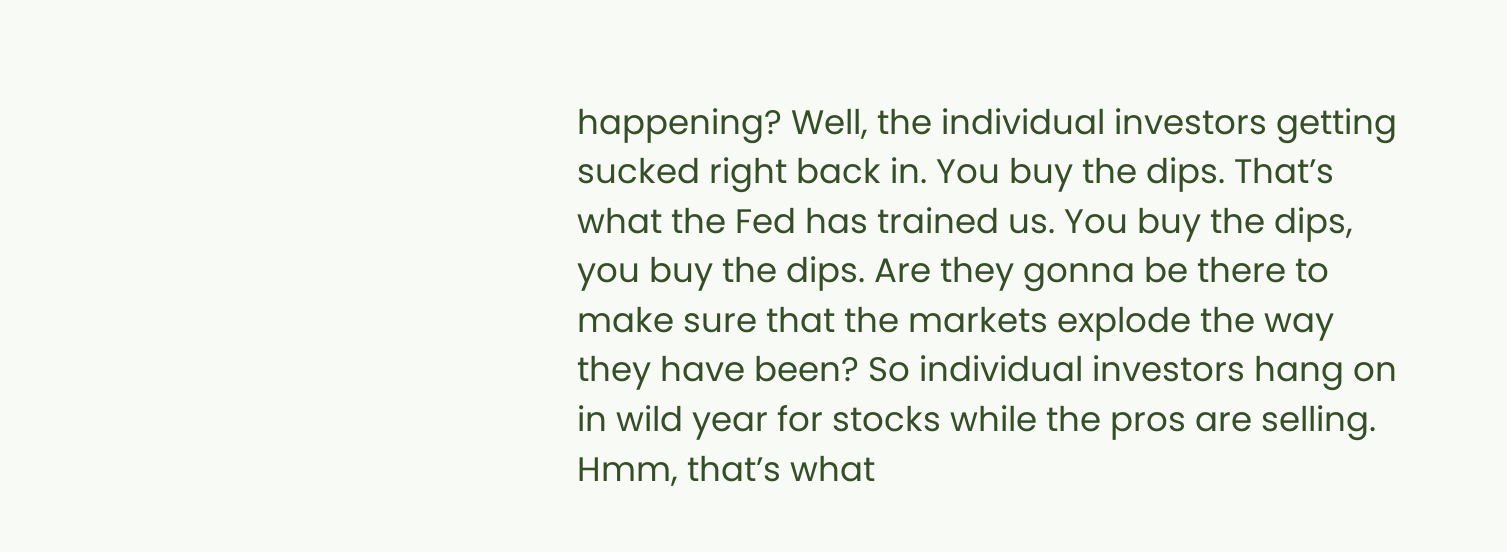happening? Well, the individual investors getting sucked right back in. You buy the dips. That’s what the Fed has trained us. You buy the dips, you buy the dips. Are they gonna be there to make sure that the markets explode the way they have been? So individual investors hang on in wild year for stocks while the pros are selling. Hmm, that’s what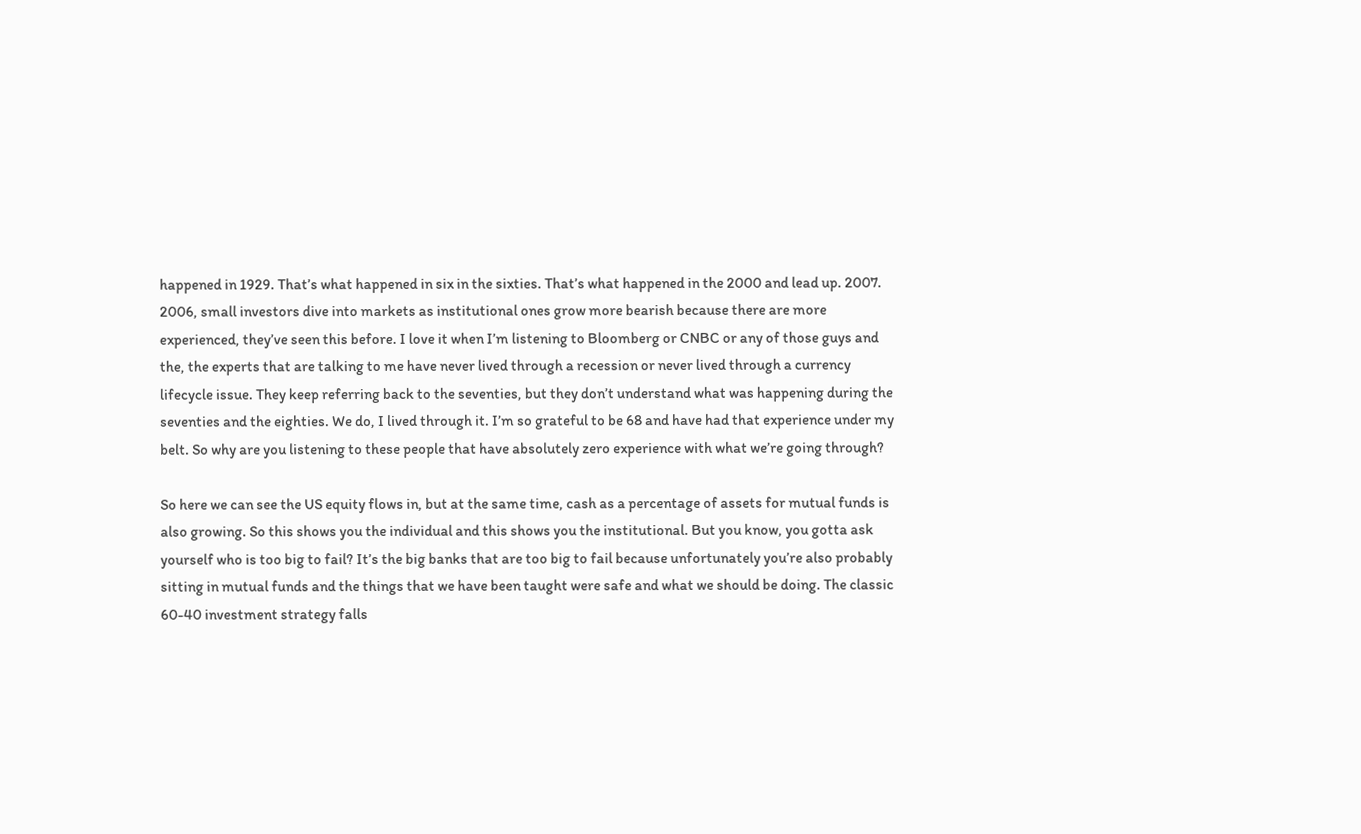happened in 1929. That’s what happened in six in the sixties. That’s what happened in the 2000 and lead up. 2007. 2006, small investors dive into markets as institutional ones grow more bearish because there are more experienced, they’ve seen this before. I love it when I’m listening to Bloomberg or CNBC or any of those guys and the, the experts that are talking to me have never lived through a recession or never lived through a currency lifecycle issue. They keep referring back to the seventies, but they don’t understand what was happening during the seventies and the eighties. We do, I lived through it. I’m so grateful to be 68 and have had that experience under my belt. So why are you listening to these people that have absolutely zero experience with what we’re going through?

So here we can see the US equity flows in, but at the same time, cash as a percentage of assets for mutual funds is also growing. So this shows you the individual and this shows you the institutional. But you know, you gotta ask yourself who is too big to fail? It’s the big banks that are too big to fail because unfortunately you’re also probably sitting in mutual funds and the things that we have been taught were safe and what we should be doing. The classic 60-40 investment strategy falls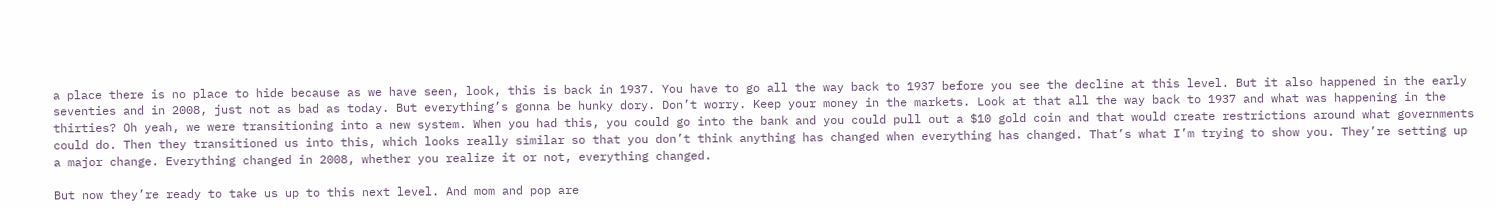a place there is no place to hide because as we have seen, look, this is back in 1937. You have to go all the way back to 1937 before you see the decline at this level. But it also happened in the early seventies and in 2008, just not as bad as today. But everything’s gonna be hunky dory. Don’t worry. Keep your money in the markets. Look at that all the way back to 1937 and what was happening in the thirties? Oh yeah, we were transitioning into a new system. When you had this, you could go into the bank and you could pull out a $10 gold coin and that would create restrictions around what governments could do. Then they transitioned us into this, which looks really similar so that you don’t think anything has changed when everything has changed. That’s what I’m trying to show you. They’re setting up a major change. Everything changed in 2008, whether you realize it or not, everything changed.

But now they’re ready to take us up to this next level. And mom and pop are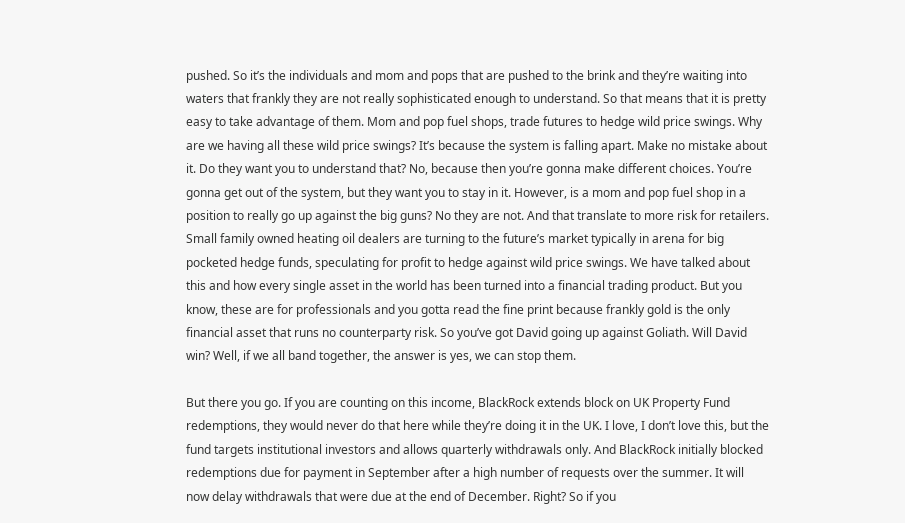pushed. So it’s the individuals and mom and pops that are pushed to the brink and they’re waiting into waters that frankly they are not really sophisticated enough to understand. So that means that it is pretty easy to take advantage of them. Mom and pop fuel shops, trade futures to hedge wild price swings. Why are we having all these wild price swings? It’s because the system is falling apart. Make no mistake about it. Do they want you to understand that? No, because then you’re gonna make different choices. You’re gonna get out of the system, but they want you to stay in it. However, is a mom and pop fuel shop in a position to really go up against the big guns? No they are not. And that translate to more risk for retailers. Small family owned heating oil dealers are turning to the future’s market typically in arena for big pocketed hedge funds, speculating for profit to hedge against wild price swings. We have talked about this and how every single asset in the world has been turned into a financial trading product. But you know, these are for professionals and you gotta read the fine print because frankly gold is the only financial asset that runs no counterparty risk. So you’ve got David going up against Goliath. Will David win? Well, if we all band together, the answer is yes, we can stop them.

But there you go. If you are counting on this income, BlackRock extends block on UK Property Fund redemptions, they would never do that here while they’re doing it in the UK. I love, I don’t love this, but the fund targets institutional investors and allows quarterly withdrawals only. And BlackRock initially blocked redemptions due for payment in September after a high number of requests over the summer. It will now delay withdrawals that were due at the end of December. Right? So if you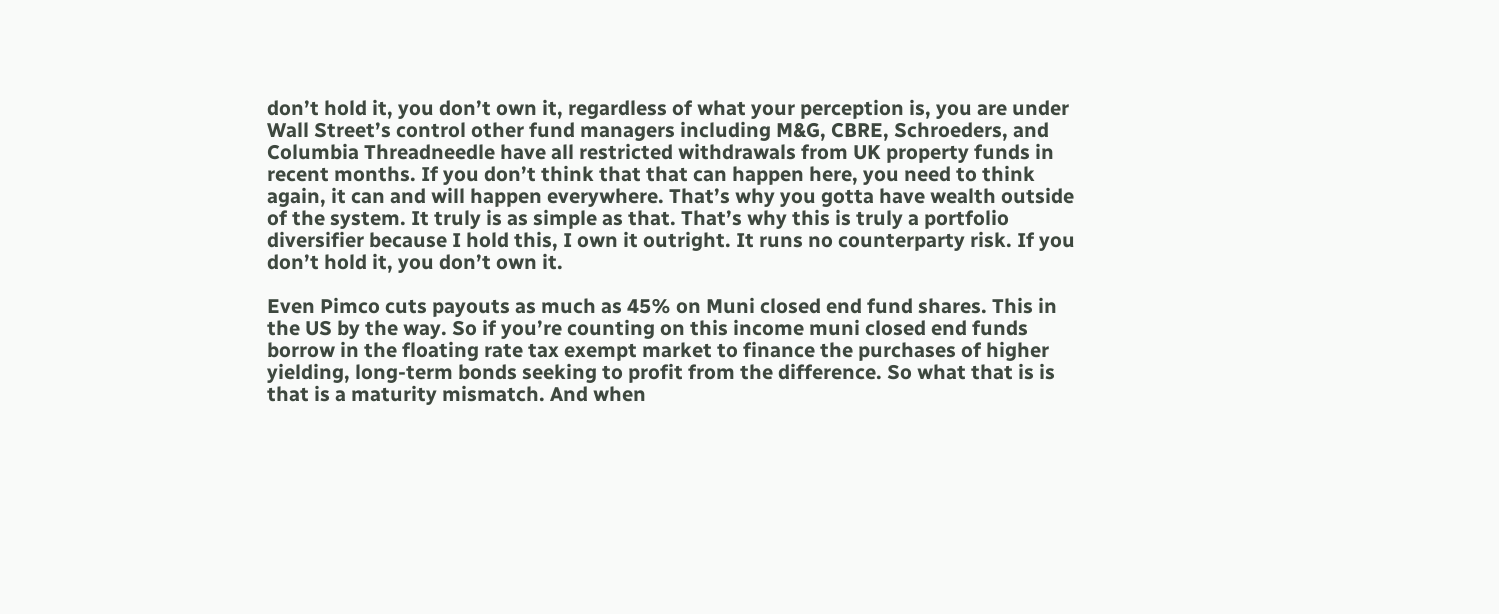don’t hold it, you don’t own it, regardless of what your perception is, you are under Wall Street’s control other fund managers including M&G, CBRE, Schroeders, and Columbia Threadneedle have all restricted withdrawals from UK property funds in recent months. If you don’t think that that can happen here, you need to think again, it can and will happen everywhere. That’s why you gotta have wealth outside of the system. It truly is as simple as that. That’s why this is truly a portfolio diversifier because I hold this, I own it outright. It runs no counterparty risk. If you don’t hold it, you don’t own it.

Even Pimco cuts payouts as much as 45% on Muni closed end fund shares. This in the US by the way. So if you’re counting on this income muni closed end funds borrow in the floating rate tax exempt market to finance the purchases of higher yielding, long-term bonds seeking to profit from the difference. So what that is is that is a maturity mismatch. And when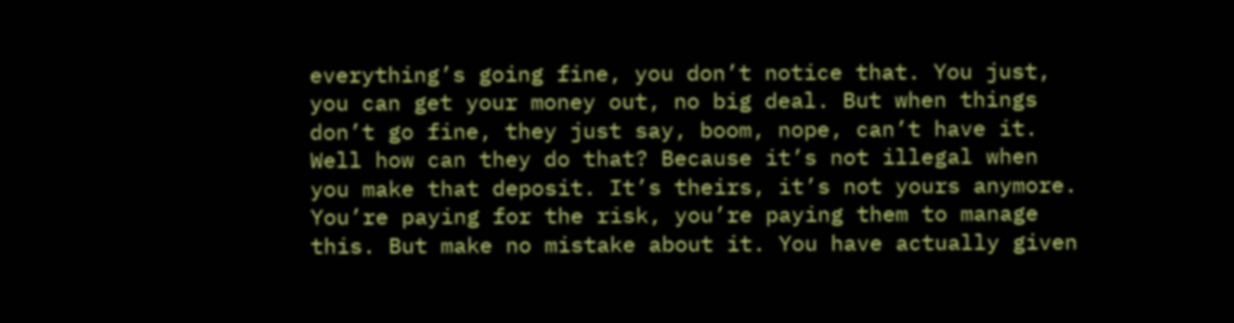everything’s going fine, you don’t notice that. You just, you can get your money out, no big deal. But when things don’t go fine, they just say, boom, nope, can’t have it. Well how can they do that? Because it’s not illegal when you make that deposit. It’s theirs, it’s not yours anymore. You’re paying for the risk, you’re paying them to manage this. But make no mistake about it. You have actually given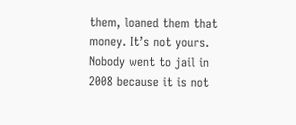them, loaned them that money. It’s not yours. Nobody went to jail in 2008 because it is not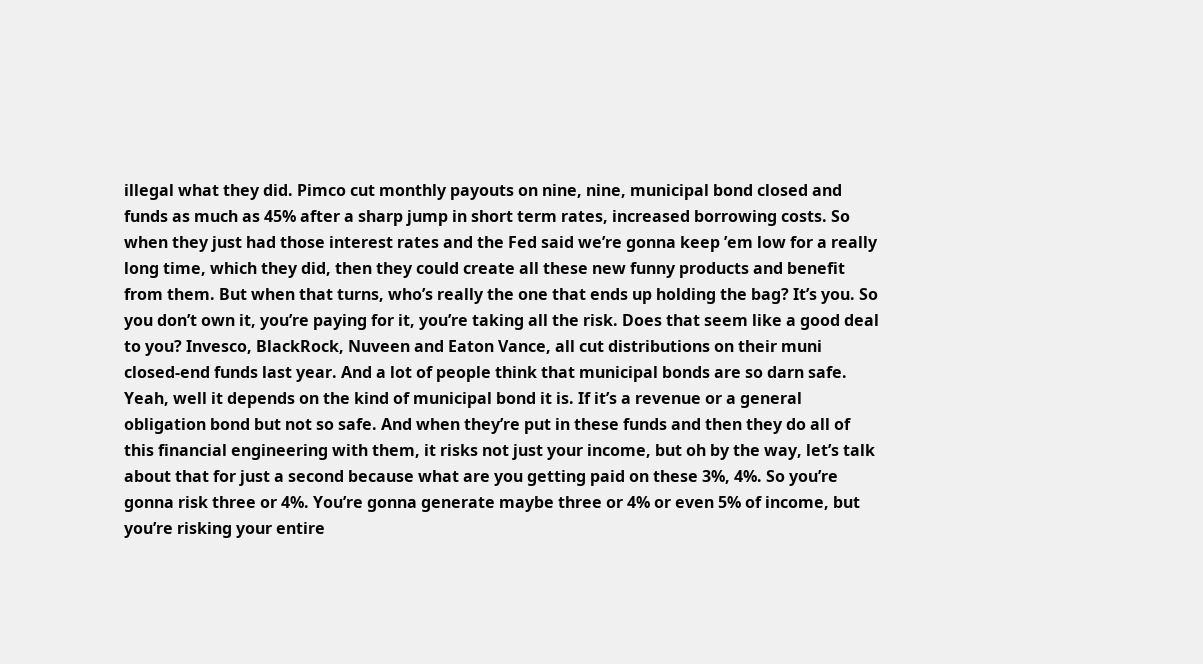illegal what they did. Pimco cut monthly payouts on nine, nine, municipal bond closed and funds as much as 45% after a sharp jump in short term rates, increased borrowing costs. So when they just had those interest rates and the Fed said we’re gonna keep ’em low for a really long time, which they did, then they could create all these new funny products and benefit from them. But when that turns, who’s really the one that ends up holding the bag? It’s you. So you don’t own it, you’re paying for it, you’re taking all the risk. Does that seem like a good deal to you? Invesco, BlackRock, Nuveen and Eaton Vance, all cut distributions on their muni closed-end funds last year. And a lot of people think that municipal bonds are so darn safe. Yeah, well it depends on the kind of municipal bond it is. If it’s a revenue or a general obligation bond but not so safe. And when they’re put in these funds and then they do all of this financial engineering with them, it risks not just your income, but oh by the way, let’s talk about that for just a second because what are you getting paid on these 3%, 4%. So you’re gonna risk three or 4%. You’re gonna generate maybe three or 4% or even 5% of income, but you’re risking your entire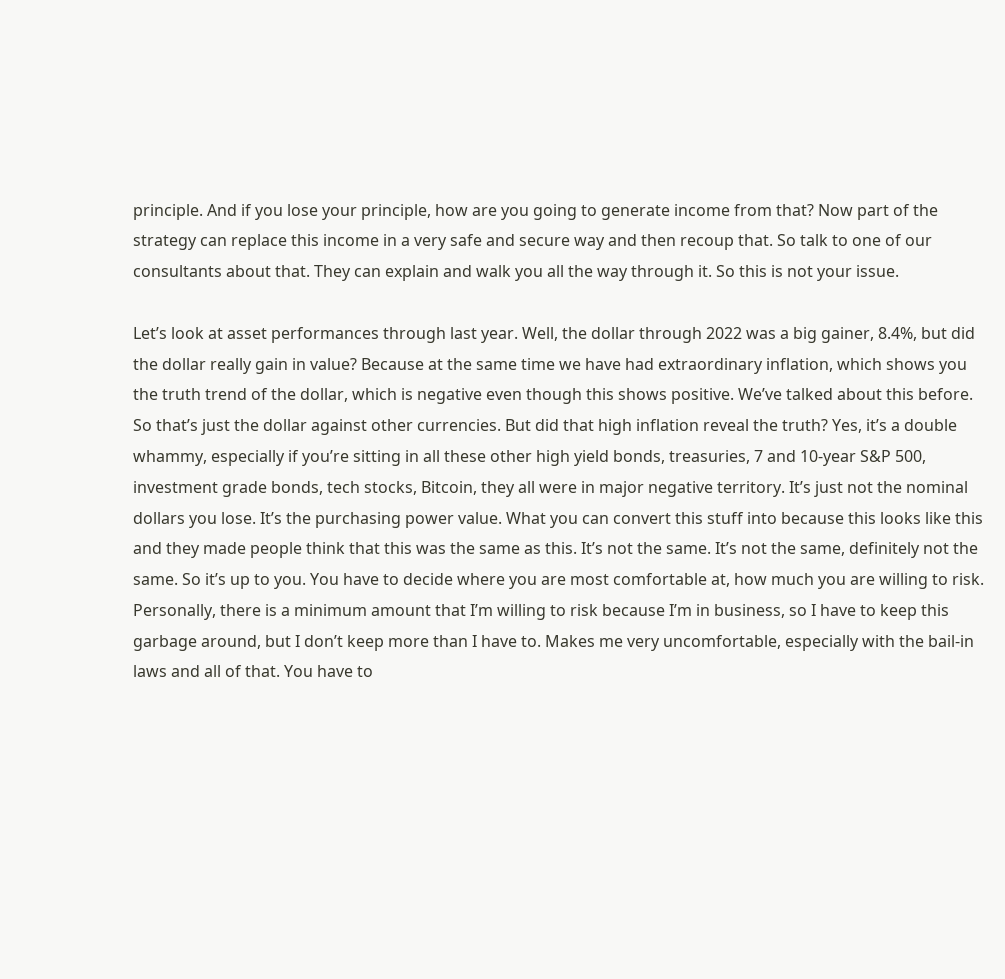principle. And if you lose your principle, how are you going to generate income from that? Now part of the strategy can replace this income in a very safe and secure way and then recoup that. So talk to one of our consultants about that. They can explain and walk you all the way through it. So this is not your issue.

Let’s look at asset performances through last year. Well, the dollar through 2022 was a big gainer, 8.4%, but did the dollar really gain in value? Because at the same time we have had extraordinary inflation, which shows you the truth trend of the dollar, which is negative even though this shows positive. We’ve talked about this before. So that’s just the dollar against other currencies. But did that high inflation reveal the truth? Yes, it’s a double whammy, especially if you’re sitting in all these other high yield bonds, treasuries, 7 and 10-year S&P 500, investment grade bonds, tech stocks, Bitcoin, they all were in major negative territory. It’s just not the nominal dollars you lose. It’s the purchasing power value. What you can convert this stuff into because this looks like this and they made people think that this was the same as this. It’s not the same. It’s not the same, definitely not the same. So it’s up to you. You have to decide where you are most comfortable at, how much you are willing to risk. Personally, there is a minimum amount that I’m willing to risk because I’m in business, so I have to keep this garbage around, but I don’t keep more than I have to. Makes me very uncomfortable, especially with the bail-in laws and all of that. You have to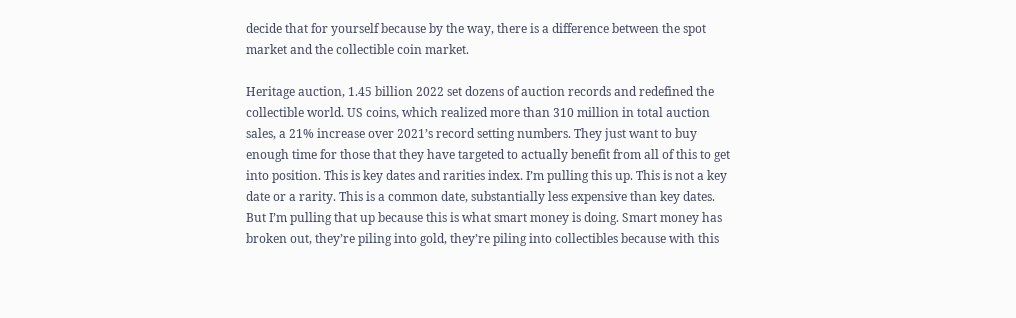decide that for yourself because by the way, there is a difference between the spot market and the collectible coin market.

Heritage auction, 1.45 billion 2022 set dozens of auction records and redefined the collectible world. US coins, which realized more than 310 million in total auction sales, a 21% increase over 2021’s record setting numbers. They just want to buy enough time for those that they have targeted to actually benefit from all of this to get into position. This is key dates and rarities index. I’m pulling this up. This is not a key date or a rarity. This is a common date, substantially less expensive than key dates. But I’m pulling that up because this is what smart money is doing. Smart money has broken out, they’re piling into gold, they’re piling into collectibles because with this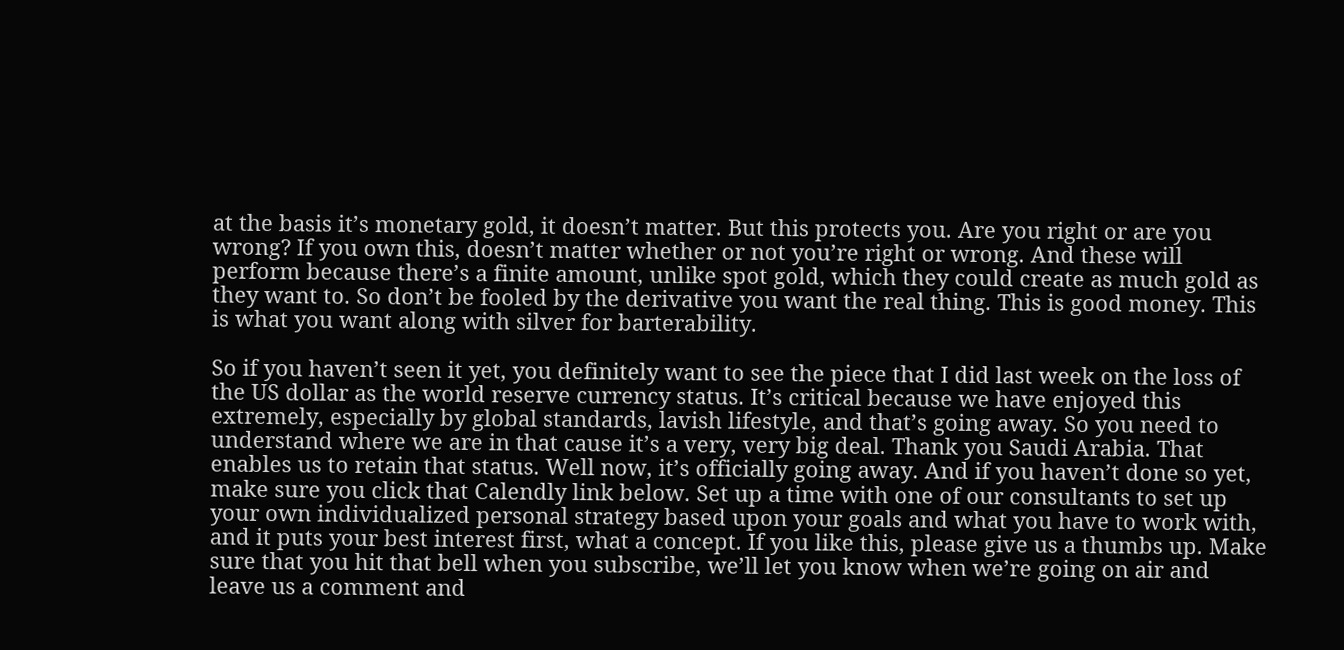at the basis it’s monetary gold, it doesn’t matter. But this protects you. Are you right or are you wrong? If you own this, doesn’t matter whether or not you’re right or wrong. And these will perform because there’s a finite amount, unlike spot gold, which they could create as much gold as they want to. So don’t be fooled by the derivative you want the real thing. This is good money. This is what you want along with silver for barterability.

So if you haven’t seen it yet, you definitely want to see the piece that I did last week on the loss of the US dollar as the world reserve currency status. It’s critical because we have enjoyed this extremely, especially by global standards, lavish lifestyle, and that’s going away. So you need to understand where we are in that cause it’s a very, very big deal. Thank you Saudi Arabia. That enables us to retain that status. Well now, it’s officially going away. And if you haven’t done so yet, make sure you click that Calendly link below. Set up a time with one of our consultants to set up your own individualized personal strategy based upon your goals and what you have to work with, and it puts your best interest first, what a concept. If you like this, please give us a thumbs up. Make sure that you hit that bell when you subscribe, we’ll let you know when we’re going on air and leave us a comment and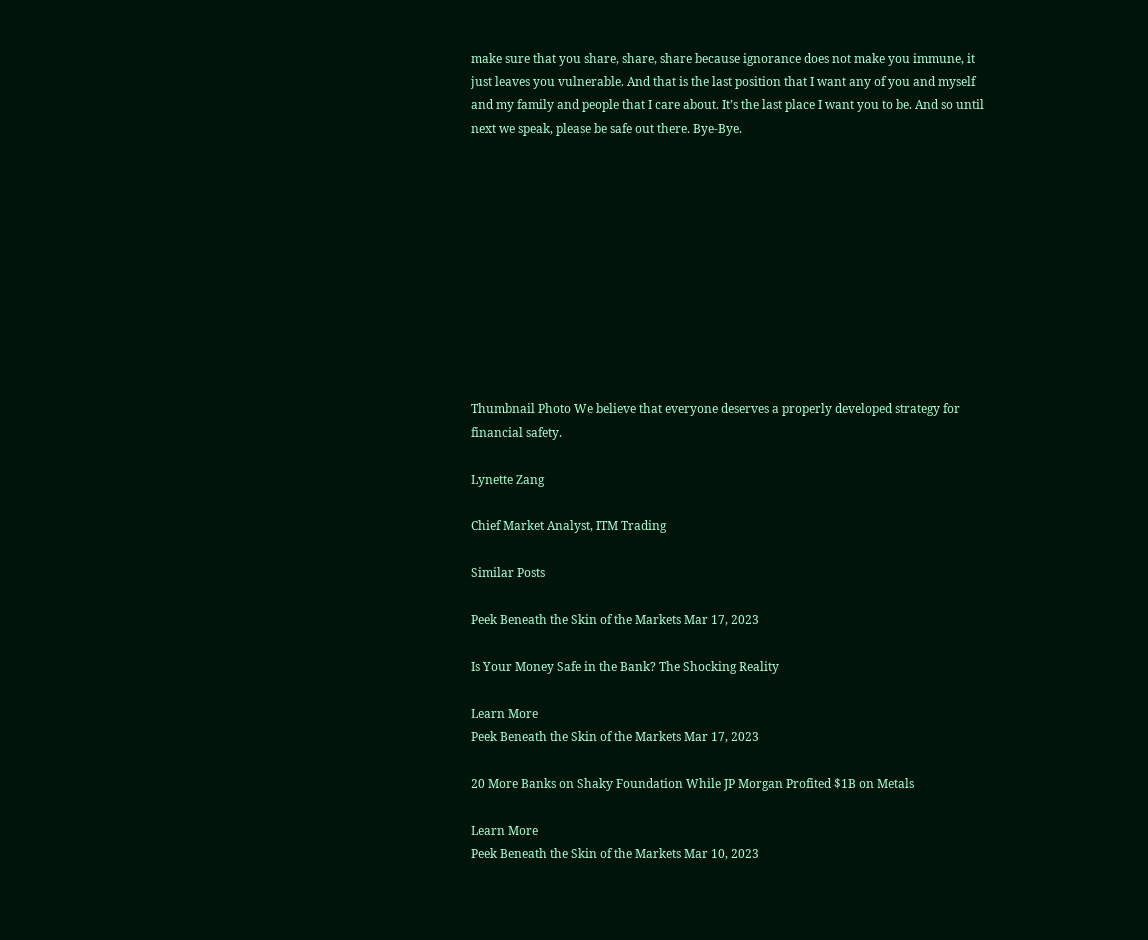make sure that you share, share, share because ignorance does not make you immune, it just leaves you vulnerable. And that is the last position that I want any of you and myself and my family and people that I care about. It’s the last place I want you to be. And so until next we speak, please be safe out there. Bye-Bye.











Thumbnail Photo We believe that everyone deserves a properly developed strategy for financial safety.

Lynette Zang

Chief Market Analyst, ITM Trading

Similar Posts

Peek Beneath the Skin of the Markets Mar 17, 2023

Is Your Money Safe in the Bank? The Shocking Reality

Learn More
Peek Beneath the Skin of the Markets Mar 17, 2023

20 More Banks on Shaky Foundation While JP Morgan Profited $1B on Metals

Learn More
Peek Beneath the Skin of the Markets Mar 10, 2023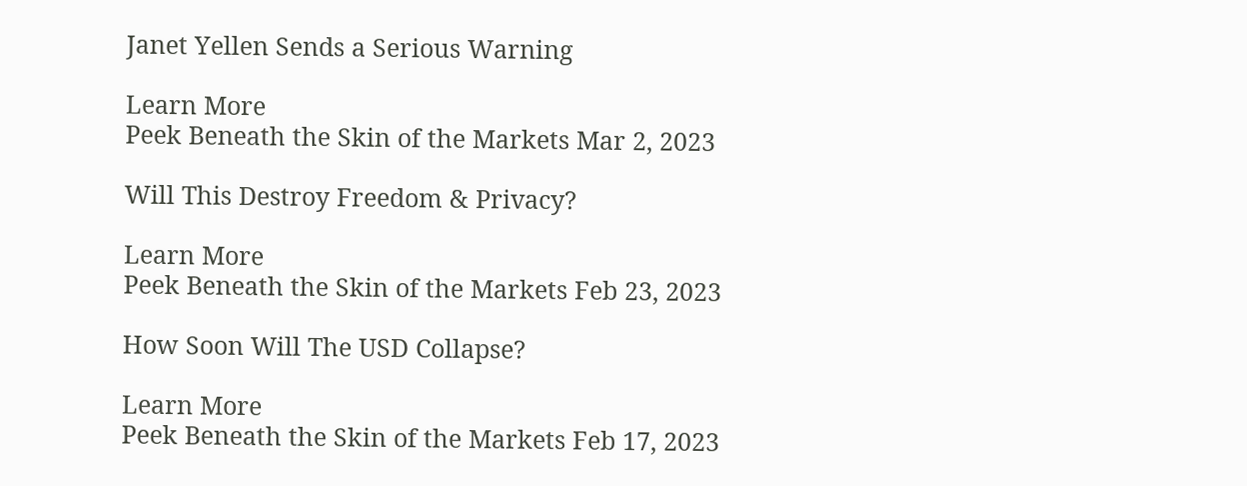Janet Yellen Sends a Serious Warning

Learn More
Peek Beneath the Skin of the Markets Mar 2, 2023

Will This Destroy Freedom & Privacy?

Learn More
Peek Beneath the Skin of the Markets Feb 23, 2023

How Soon Will The USD Collapse?

Learn More
Peek Beneath the Skin of the Markets Feb 17, 2023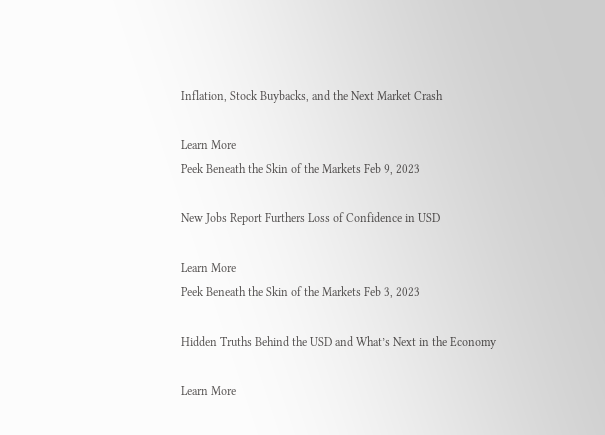Inflation, Stock Buybacks, and the Next Market Crash

Learn More
Peek Beneath the Skin of the Markets Feb 9, 2023

New Jobs Report Furthers Loss of Confidence in USD

Learn More
Peek Beneath the Skin of the Markets Feb 3, 2023

Hidden Truths Behind the USD and What’s Next in the Economy

Learn More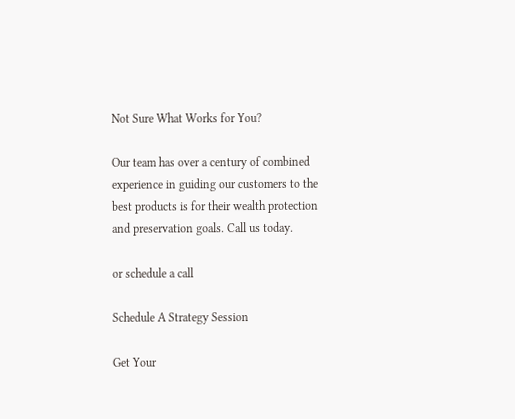Not Sure What Works for You?

Our team has over a century of combined experience in guiding our customers to the best products is for their wealth protection and preservation goals. Call us today.

or schedule a call

Schedule A Strategy Session

Get Your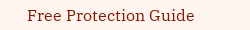Free Protection Guide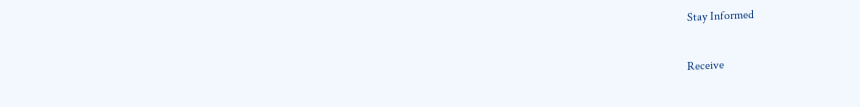Stay Informed

Receive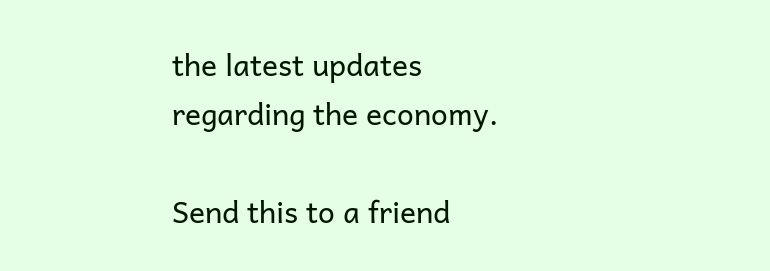the latest updates regarding the economy.

Send this to a friend